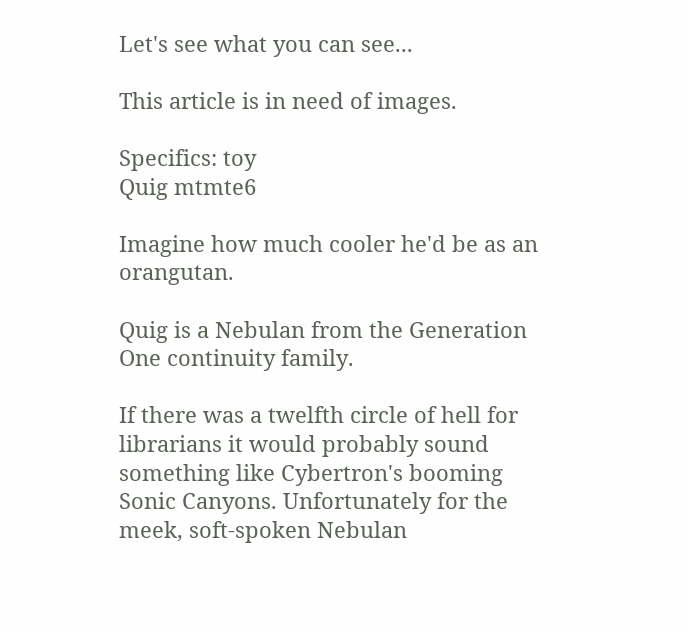Let's see what you can see...

This article is in need of images.

Specifics: toy
Quig mtmte6

Imagine how much cooler he'd be as an orangutan.

Quig is a Nebulan from the Generation One continuity family.

If there was a twelfth circle of hell for librarians it would probably sound something like Cybertron's booming Sonic Canyons. Unfortunately for the meek, soft-spoken Nebulan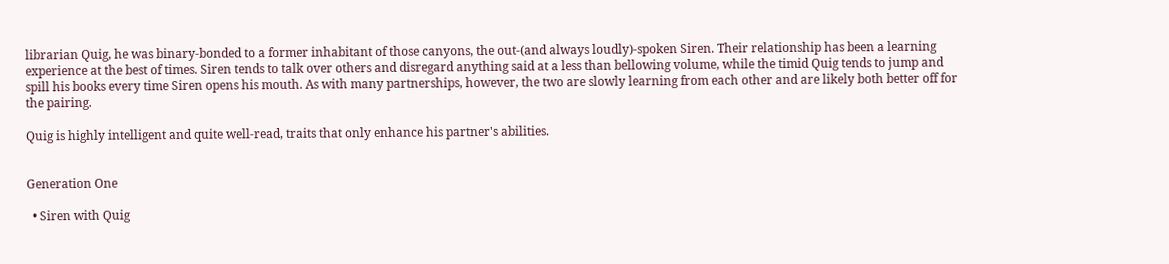librarian Quig, he was binary-bonded to a former inhabitant of those canyons, the out-(and always loudly)-spoken Siren. Their relationship has been a learning experience at the best of times. Siren tends to talk over others and disregard anything said at a less than bellowing volume, while the timid Quig tends to jump and spill his books every time Siren opens his mouth. As with many partnerships, however, the two are slowly learning from each other and are likely both better off for the pairing.

Quig is highly intelligent and quite well-read, traits that only enhance his partner's abilities.


Generation One

  • Siren with Quig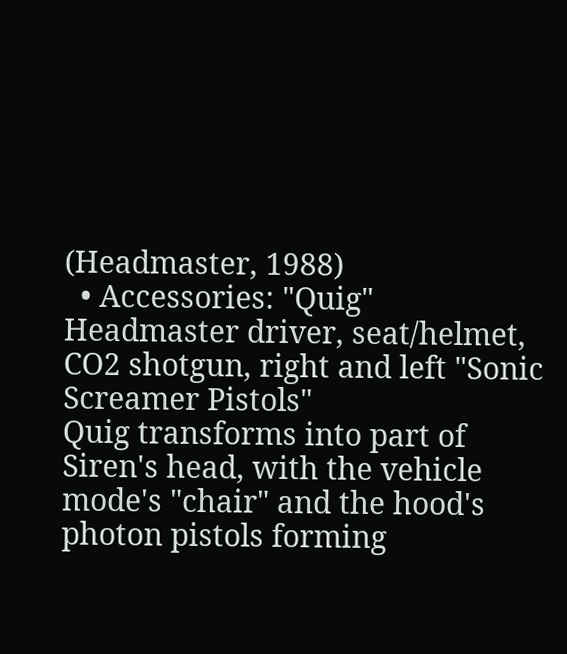(Headmaster, 1988)
  • Accessories: "Quig" Headmaster driver, seat/helmet, CO2 shotgun, right and left "Sonic Screamer Pistols"
Quig transforms into part of Siren's head, with the vehicle mode's "chair" and the hood's photon pistols forming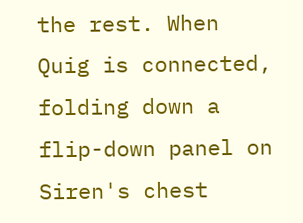the rest. When Quig is connected, folding down a flip-down panel on Siren's chest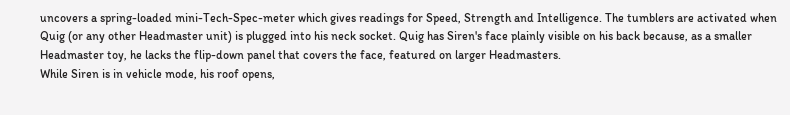uncovers a spring-loaded mini-Tech-Spec-meter which gives readings for Speed, Strength and Intelligence. The tumblers are activated when Quig (or any other Headmaster unit) is plugged into his neck socket. Quig has Siren's face plainly visible on his back because, as a smaller Headmaster toy, he lacks the flip-down panel that covers the face, featured on larger Headmasters.
While Siren is in vehicle mode, his roof opens,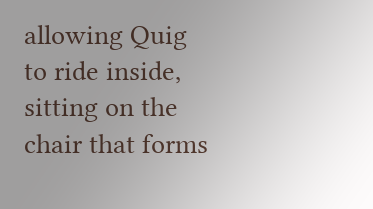allowing Quig to ride inside, sitting on the chair that forms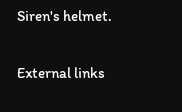Siren's helmet.

External links